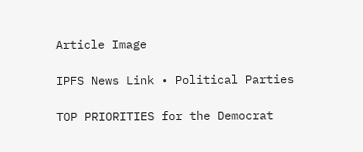Article Image

IPFS News Link • Political Parties

TOP PRIORITIES for the Democrat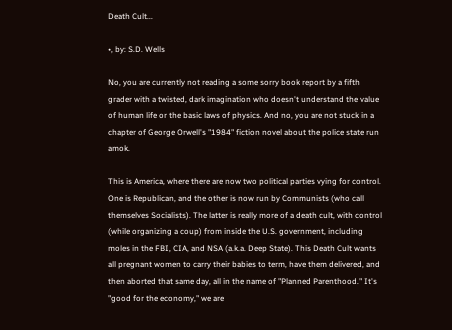Death Cult...

•, by: S.D. Wells

No, you are currently not reading a some sorry book report by a fifth grader with a twisted, dark imagination who doesn't understand the value of human life or the basic laws of physics. And no, you are not stuck in a chapter of George Orwell's "1984" fiction novel about the police state run amok.

This is America, where there are now two political parties vying for control. One is Republican, and the other is now run by Communists (who call themselves Socialists). The latter is really more of a death cult, with control (while organizing a coup) from inside the U.S. government, including moles in the FBI, CIA, and NSA (a.k.a. Deep State). This Death Cult wants all pregnant women to carry their babies to term, have them delivered, and then aborted that same day, all in the name of "Planned Parenthood." It's "good for the economy," we are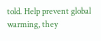told. Help prevent global warming, they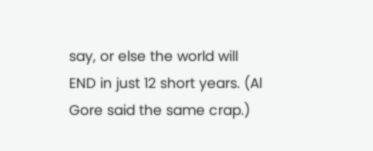say, or else the world will END in just 12 short years. (Al Gore said the same crap.)